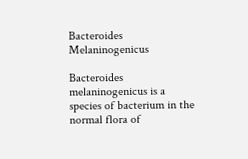Bacteroides Melaninogenicus

Bacteroides melaninogenicus is a species of bacterium in the normal flora of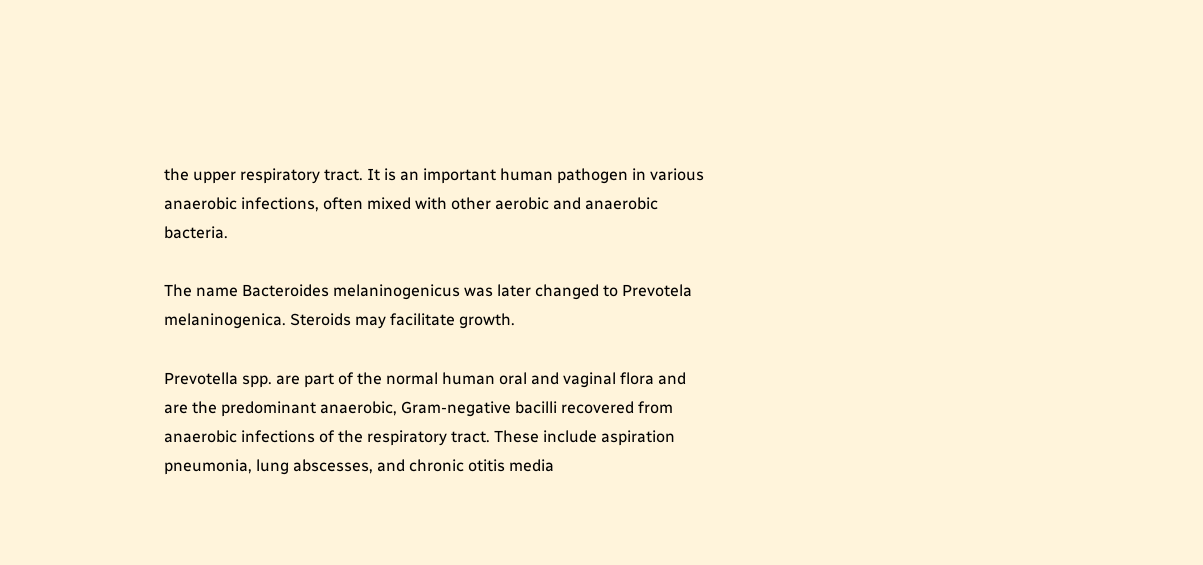the upper respiratory tract. It is an important human pathogen in various anaerobic infections, often mixed with other aerobic and anaerobic bacteria.

The name Bacteroides melaninogenicus was later changed to Prevotela melaninogenica. Steroids may facilitate growth.

Prevotella spp. are part of the normal human oral and vaginal flora and are the predominant anaerobic, Gram-negative bacilli recovered from anaerobic infections of the respiratory tract. These include aspiration pneumonia, lung abscesses, and chronic otitis media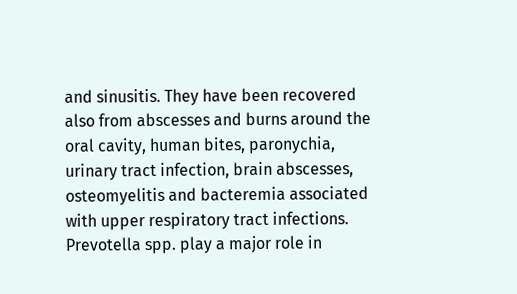and sinusitis. They have been recovered also from abscesses and burns around the oral cavity, human bites, paronychia, urinary tract infection, brain abscesses, osteomyelitis and bacteremia associated with upper respiratory tract infections. Prevotella spp. play a major role in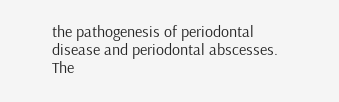the pathogenesis of periodontal disease and periodontal abscesses. The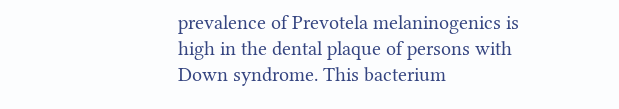prevalence of Prevotela melaninogenics is high in the dental plaque of persons with Down syndrome. This bacterium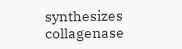synthesizes collagenase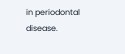in periodontal disease.